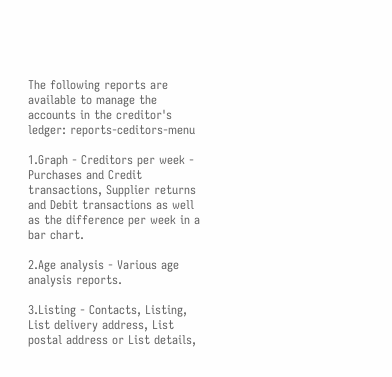The following reports are available to manage the accounts in the creditor's ledger: reports-ceditors-menu

1.Graph - Creditors per week - Purchases and Credit transactions, Supplier returns and Debit transactions as well as the difference per week in a bar chart.

2.Age analysis - Various age analysis reports.

3.Listing - Contacts, Listing, List delivery address, List postal address or List details,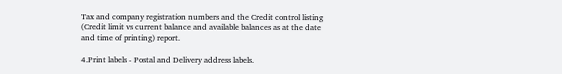Tax and company registration numbers and the Credit control listing (Credit limit vs current balance and available balances as at the date and time of printing) report.

4.Print labels - Postal and Delivery address labels.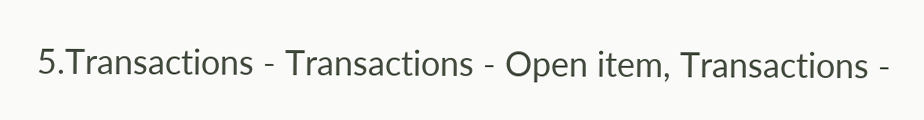5.Transactions - Transactions - Open item, Transactions -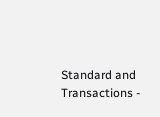Standard and Transactions -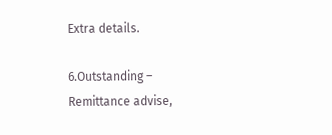Extra details.

6.Outstanding – Remittance advise,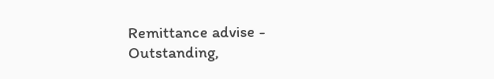Remittance advise - Outstanding,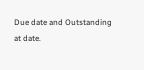Due date and Outstanding at date.